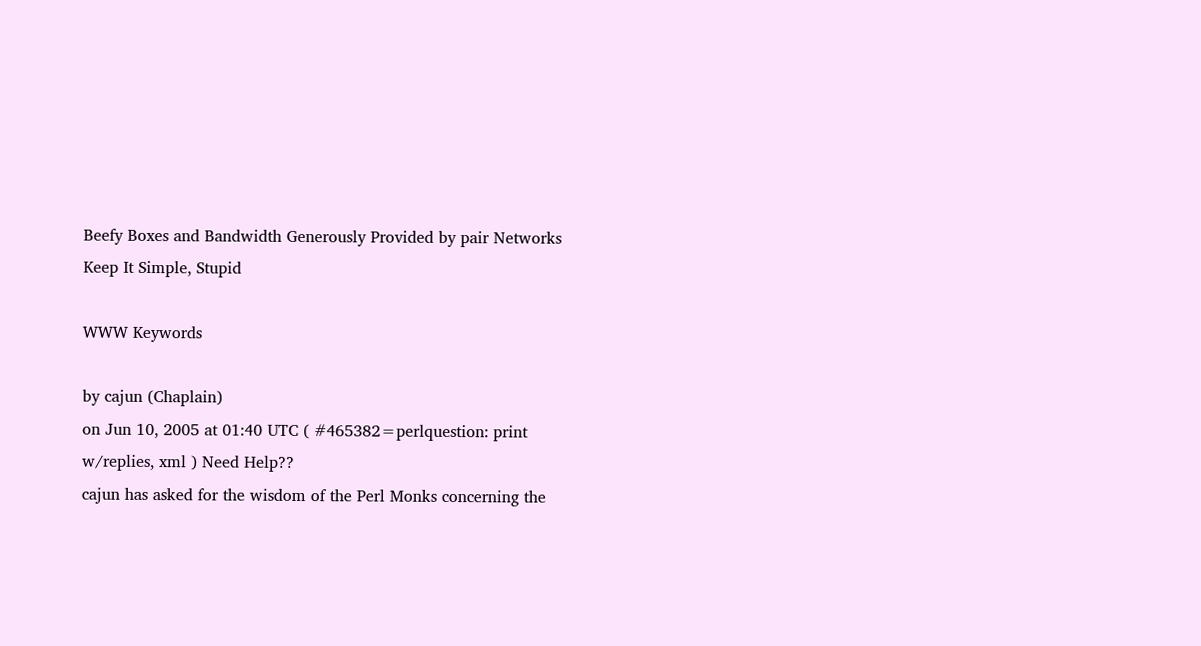Beefy Boxes and Bandwidth Generously Provided by pair Networks
Keep It Simple, Stupid

WWW Keywords

by cajun (Chaplain)
on Jun 10, 2005 at 01:40 UTC ( #465382=perlquestion: print w/replies, xml ) Need Help??
cajun has asked for the wisdom of the Perl Monks concerning the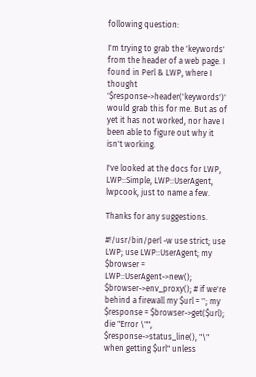following question:

I'm trying to grab the 'keywords' from the header of a web page. I found in Perl & LWP, where I thought '$response->header('keywords')' would grab this for me. But as of yet it has not worked, nor have I been able to figure out why it isn't working.

I've looked at the docs for LWP, LWP::Simple, LWP::UserAgent, lwpcook, just to name a few.

Thanks for any suggestions.

#!/usr/bin/perl -w use strict; use LWP; use LWP::UserAgent; my $browser = LWP::UserAgent->new(); $browser->env_proxy(); # if we're behind a firewall my $url = ''; my $response = $browser->get($url); die "Error \"", $response->status_line(), "\" when getting $url" unless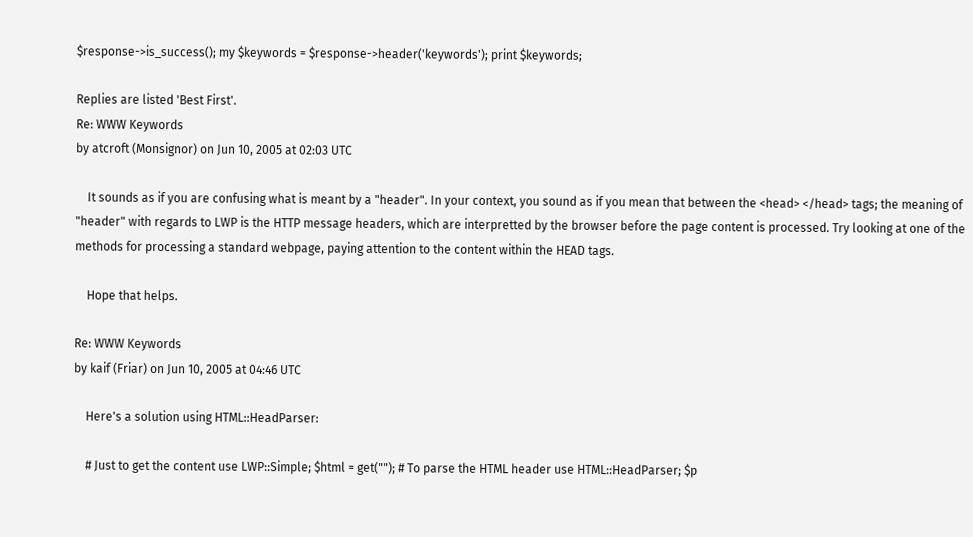$response->is_success(); my $keywords = $response->header('keywords'); print $keywords;

Replies are listed 'Best First'.
Re: WWW Keywords
by atcroft (Monsignor) on Jun 10, 2005 at 02:03 UTC

    It sounds as if you are confusing what is meant by a "header". In your context, you sound as if you mean that between the <head> </head> tags; the meaning of "header" with regards to LWP is the HTTP message headers, which are interpretted by the browser before the page content is processed. Try looking at one of the methods for processing a standard webpage, paying attention to the content within the HEAD tags.

    Hope that helps.

Re: WWW Keywords
by kaif (Friar) on Jun 10, 2005 at 04:46 UTC

    Here's a solution using HTML::HeadParser:

    # Just to get the content use LWP::Simple; $html = get(""); # To parse the HTML header use HTML::HeadParser; $p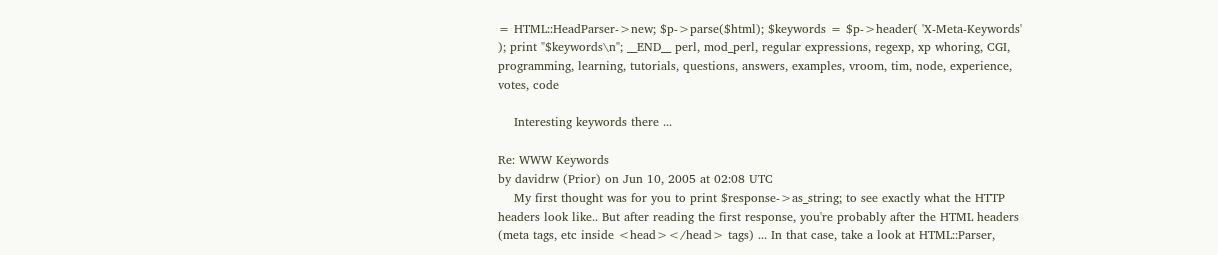= HTML::HeadParser->new; $p->parse($html); $keywords = $p->header( 'X-Meta-Keywords' ); print "$keywords\n"; __END__ perl, mod_perl, regular expressions, regexp, xp whoring, CGI, programming, learning, tutorials, questions, answers, examples, vroom, tim, node, experience, votes, code

    Interesting keywords there ...

Re: WWW Keywords
by davidrw (Prior) on Jun 10, 2005 at 02:08 UTC
    My first thought was for you to print $response->as_string; to see exactly what the HTTP headers look like.. But after reading the first response, you're probably after the HTML headers (meta tags, etc inside <head></head> tags) ... In that case, take a look at HTML::Parser,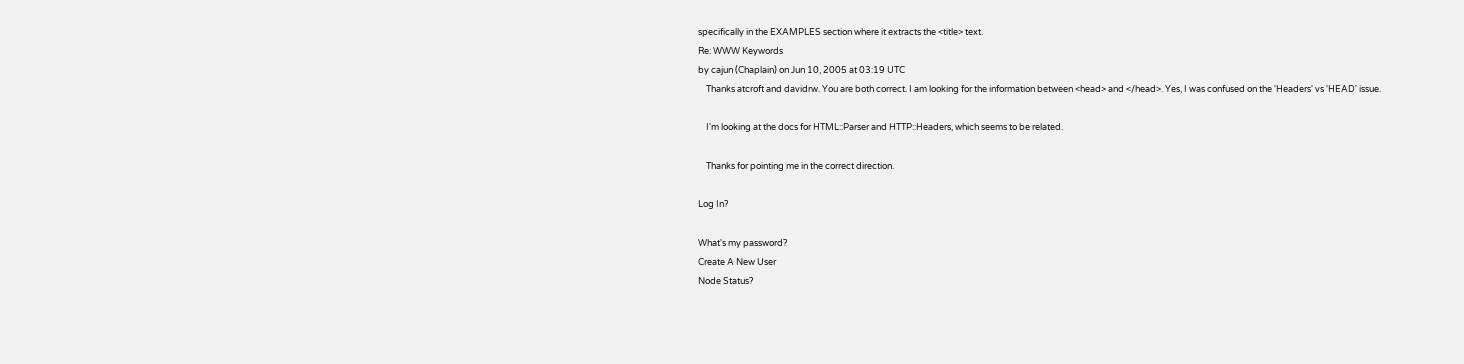specifically in the EXAMPLES section where it extracts the <title> text.
Re: WWW Keywords
by cajun (Chaplain) on Jun 10, 2005 at 03:19 UTC
    Thanks atcroft and davidrw. You are both correct. I am looking for the information between <head> and </head>. Yes, I was confused on the 'Headers' vs 'HEAD' issue.

    I'm looking at the docs for HTML::Parser and HTTP::Headers, which seems to be related.

    Thanks for pointing me in the correct direction.

Log In?

What's my password?
Create A New User
Node Status?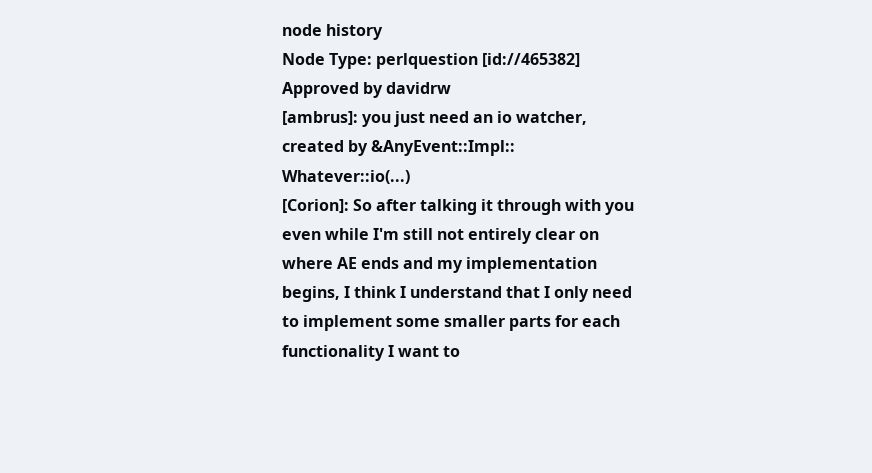node history
Node Type: perlquestion [id://465382]
Approved by davidrw
[ambrus]: you just need an io watcher, created by &AnyEvent::Impl:: Whatever::io(...)
[Corion]: So after talking it through with you even while I'm still not entirely clear on where AE ends and my implementation begins, I think I understand that I only need to implement some smaller parts for each functionality I want to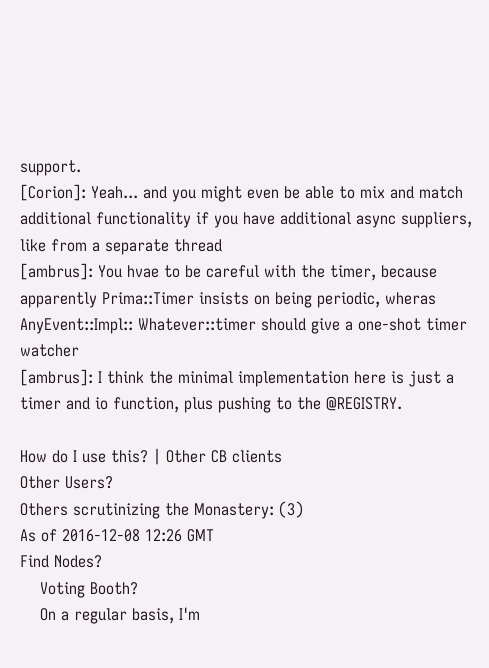support.
[Corion]: Yeah... and you might even be able to mix and match additional functionality if you have additional async suppliers, like from a separate thread
[ambrus]: You hvae to be careful with the timer, because apparently Prima::Timer insists on being periodic, wheras AnyEvent::Impl:: Whatever::timer should give a one-shot timer watcher
[ambrus]: I think the minimal implementation here is just a timer and io function, plus pushing to the @REGISTRY.

How do I use this? | Other CB clients
Other Users?
Others scrutinizing the Monastery: (3)
As of 2016-12-08 12:26 GMT
Find Nodes?
    Voting Booth?
    On a regular basis, I'm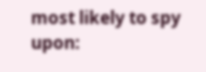most likely to spy upon: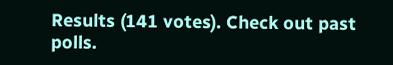Results (141 votes). Check out past polls.